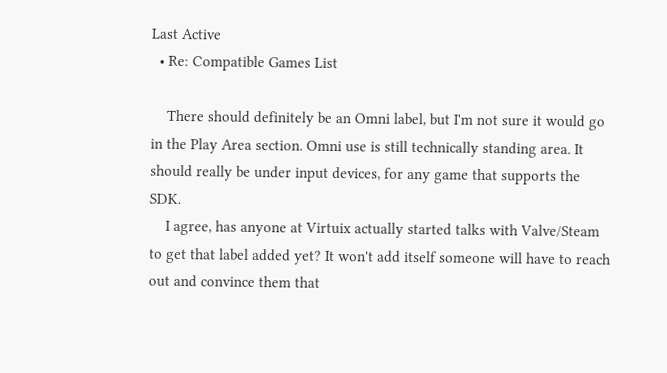Last Active
  • Re: Compatible Games List

    There should definitely be an Omni label, but I'm not sure it would go in the Play Area section. Omni use is still technically standing area. It should really be under input devices, for any game that supports the SDK.
    I agree, has anyone at Virtuix actually started talks with Valve/Steam to get that label added yet? It won't add itself someone will have to reach out and convince them that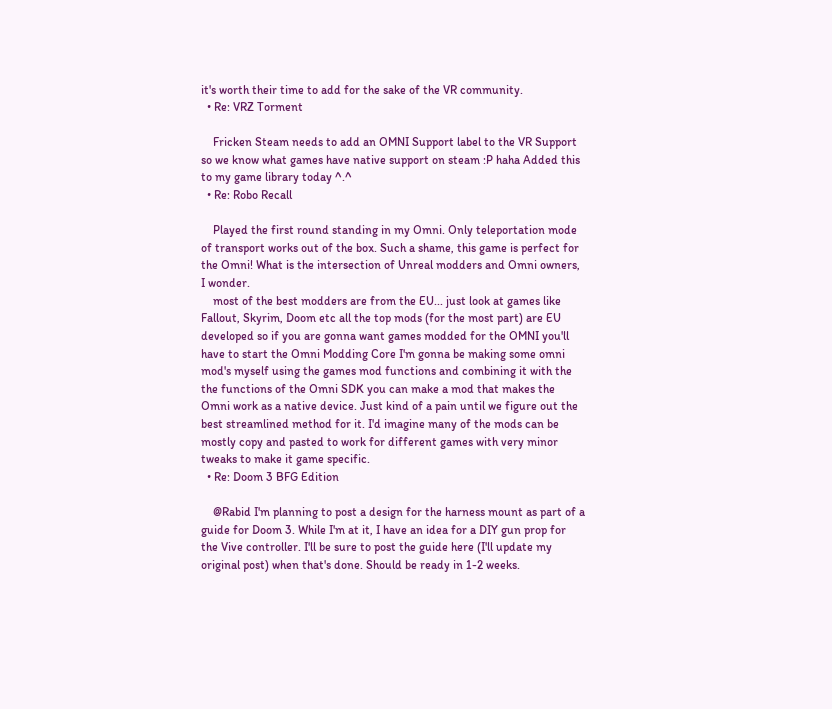it's worth their time to add for the sake of the VR community.
  • Re: VRZ Torment

    Fricken Steam needs to add an OMNI Support label to the VR Support so we know what games have native support on steam :P haha Added this to my game library today ^.^
  • Re: Robo Recall

    Played the first round standing in my Omni. Only teleportation mode of transport works out of the box. Such a shame, this game is perfect for the Omni! What is the intersection of Unreal modders and Omni owners, I wonder.
    most of the best modders are from the EU... just look at games like Fallout, Skyrim, Doom etc all the top mods (for the most part) are EU developed so if you are gonna want games modded for the OMNI you'll have to start the Omni Modding Core I'm gonna be making some omni mod's myself using the games mod functions and combining it with the the functions of the Omni SDK you can make a mod that makes the Omni work as a native device. Just kind of a pain until we figure out the best streamlined method for it. I'd imagine many of the mods can be mostly copy and pasted to work for different games with very minor tweaks to make it game specific.
  • Re: Doom 3 BFG Edition

    @Rabid I'm planning to post a design for the harness mount as part of a guide for Doom 3. While I'm at it, I have an idea for a DIY gun prop for the Vive controller. I'll be sure to post the guide here (I'll update my original post) when that's done. Should be ready in 1-2 weeks.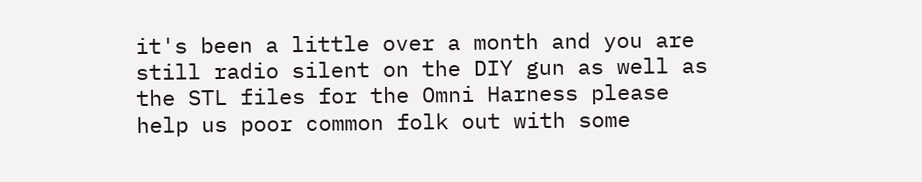it's been a little over a month and you are still radio silent on the DIY gun as well as the STL files for the Omni Harness please help us poor common folk out with some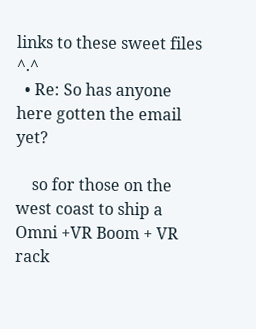links to these sweet files ^.^
  • Re: So has anyone here gotten the email yet?

    so for those on the west coast to ship a Omni +VR Boom + VR rack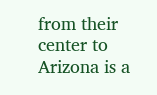from their center to Arizona is a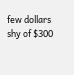few dollars shy of $300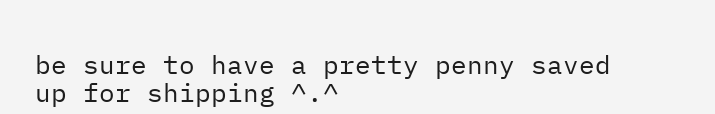be sure to have a pretty penny saved up for shipping ^.^